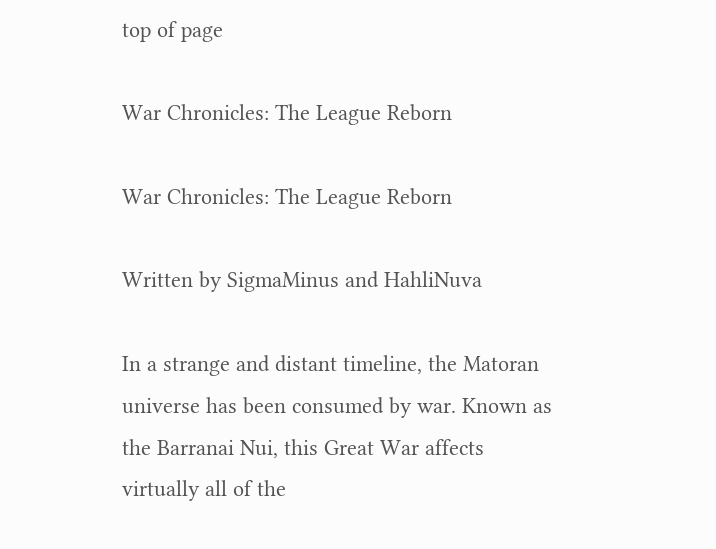top of page

War Chronicles: The League Reborn

War Chronicles: The League Reborn

Written by SigmaMinus and HahliNuva

In a strange and distant timeline, the Matoran universe has been consumed by war. Known as the Barranai Nui, this Great War affects virtually all of the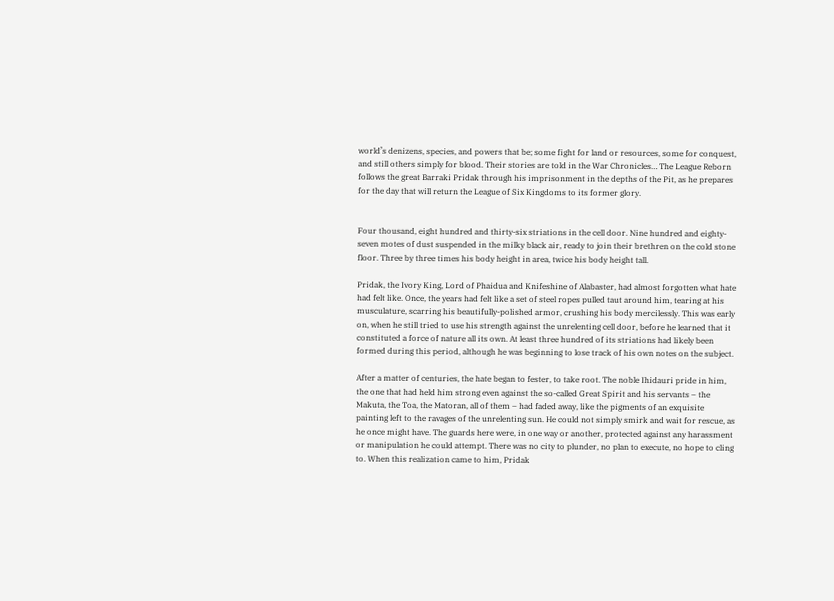world’s denizens, species, and powers that be; some fight for land or resources, some for conquest, and still others simply for blood. Their stories are told in the War Chronicles… The League Reborn follows the great Barraki Pridak through his imprisonment in the depths of the Pit, as he prepares for the day that will return the League of Six Kingdoms to its former glory.


Four thousand, eight hundred and thirty-six striations in the cell door. Nine hundred and eighty-seven motes of dust suspended in the milky black air, ready to join their brethren on the cold stone floor. Three by three times his body height in area, twice his body height tall.

Pridak, the Ivory King, Lord of Phaidua and Knifeshine of Alabaster, had almost forgotten what hate had felt like. Once, the years had felt like a set of steel ropes pulled taut around him, tearing at his musculature, scarring his beautifully-polished armor, crushing his body mercilessly. This was early on, when he still tried to use his strength against the unrelenting cell door, before he learned that it constituted a force of nature all its own. At least three hundred of its striations had likely been formed during this period, although he was beginning to lose track of his own notes on the subject.

After a matter of centuries, the hate began to fester, to take root. The noble Ihidauri pride in him, the one that had held him strong even against the so-called Great Spirit and his servants – the Makuta, the Toa, the Matoran, all of them – had faded away, like the pigments of an exquisite painting left to the ravages of the unrelenting sun. He could not simply smirk and wait for rescue, as he once might have. The guards here were, in one way or another, protected against any harassment or manipulation he could attempt. There was no city to plunder, no plan to execute, no hope to cling to. When this realization came to him, Pridak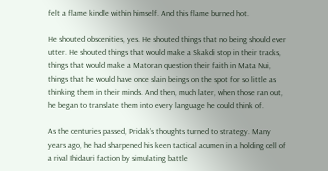felt a flame kindle within himself. And this flame burned hot.

He shouted obscenities, yes. He shouted things that no being should ever utter. He shouted things that would make a Skakdi stop in their tracks, things that would make a Matoran question their faith in Mata Nui, things that he would have once slain beings on the spot for so little as thinking them in their minds. And then, much later, when those ran out, he began to translate them into every language he could think of.

As the centuries passed, Pridak’s thoughts turned to strategy. Many years ago, he had sharpened his keen tactical acumen in a holding cell of a rival Ihidauri faction by simulating battle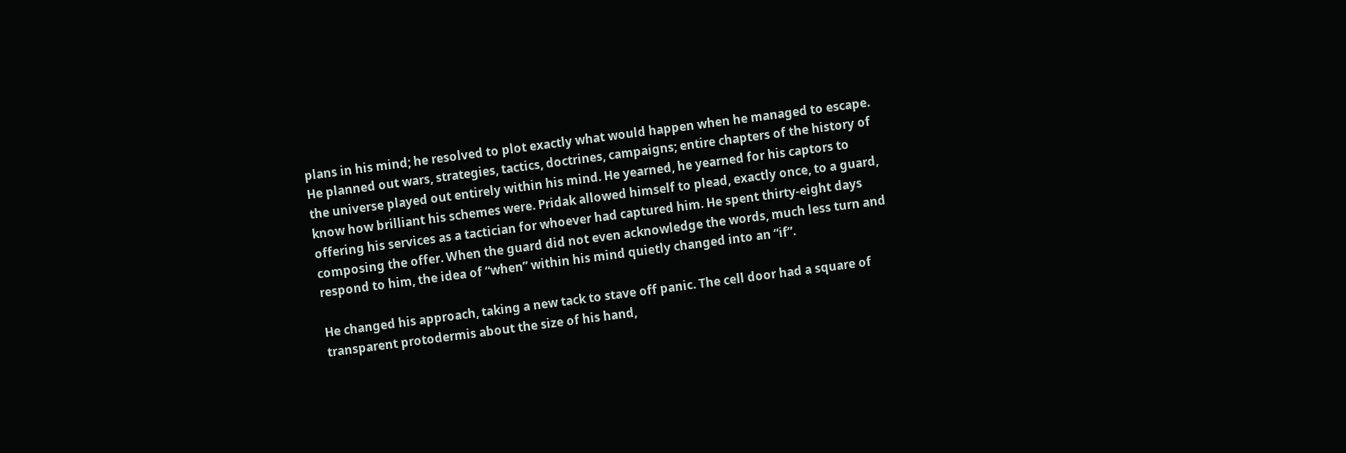plans in his mind; he resolved to plot exactly what would happen when he managed to escape. He planned out wars, strategies, tactics, doctrines, campaigns; entire chapters of the history of the universe played out entirely within his mind. He yearned, he yearned for his captors to know how brilliant his schemes were. Pridak allowed himself to plead, exactly once, to a guard, offering his services as a tactician for whoever had captured him. He spent thirty-eight days composing the offer. When the guard did not even acknowledge the words, much less turn and respond to him, the idea of “when” within his mind quietly changed into an “if”.

He changed his approach, taking a new tack to stave off panic. The cell door had a square of transparent protodermis about the size of his hand,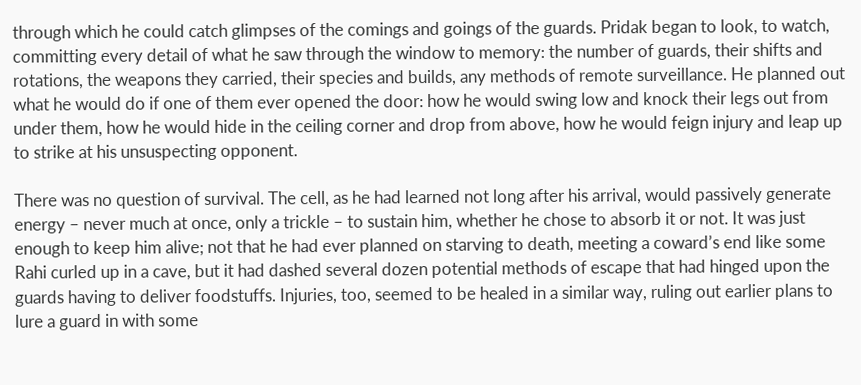through which he could catch glimpses of the comings and goings of the guards. Pridak began to look, to watch, committing every detail of what he saw through the window to memory: the number of guards, their shifts and rotations, the weapons they carried, their species and builds, any methods of remote surveillance. He planned out what he would do if one of them ever opened the door: how he would swing low and knock their legs out from under them, how he would hide in the ceiling corner and drop from above, how he would feign injury and leap up to strike at his unsuspecting opponent.

There was no question of survival. The cell, as he had learned not long after his arrival, would passively generate energy – never much at once, only a trickle – to sustain him, whether he chose to absorb it or not. It was just enough to keep him alive; not that he had ever planned on starving to death, meeting a coward’s end like some Rahi curled up in a cave, but it had dashed several dozen potential methods of escape that had hinged upon the guards having to deliver foodstuffs. Injuries, too, seemed to be healed in a similar way, ruling out earlier plans to lure a guard in with some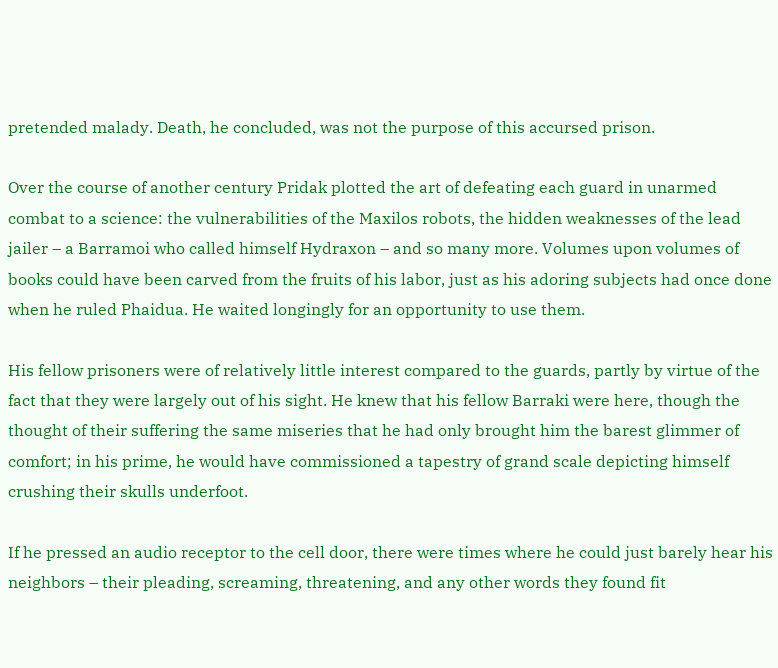pretended malady. Death, he concluded, was not the purpose of this accursed prison.

Over the course of another century Pridak plotted the art of defeating each guard in unarmed combat to a science: the vulnerabilities of the Maxilos robots, the hidden weaknesses of the lead jailer – a Barramoi who called himself Hydraxon – and so many more. Volumes upon volumes of books could have been carved from the fruits of his labor, just as his adoring subjects had once done when he ruled Phaidua. He waited longingly for an opportunity to use them.

His fellow prisoners were of relatively little interest compared to the guards, partly by virtue of the fact that they were largely out of his sight. He knew that his fellow Barraki were here, though the thought of their suffering the same miseries that he had only brought him the barest glimmer of comfort; in his prime, he would have commissioned a tapestry of grand scale depicting himself crushing their skulls underfoot.

If he pressed an audio receptor to the cell door, there were times where he could just barely hear his neighbors – their pleading, screaming, threatening, and any other words they found fit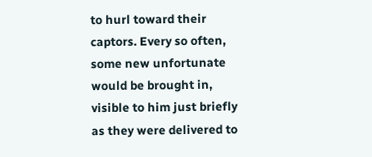to hurl toward their captors. Every so often, some new unfortunate would be brought in, visible to him just briefly as they were delivered to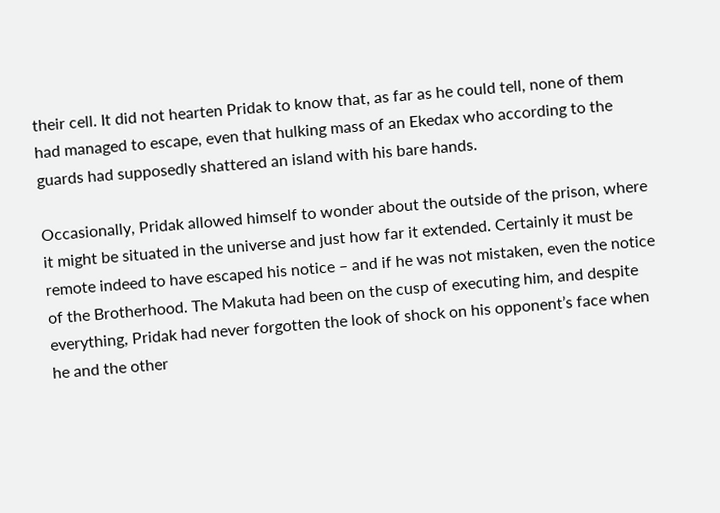their cell. It did not hearten Pridak to know that, as far as he could tell, none of them had managed to escape, even that hulking mass of an Ekedax who according to the guards had supposedly shattered an island with his bare hands.

Occasionally, Pridak allowed himself to wonder about the outside of the prison, where it might be situated in the universe and just how far it extended. Certainly it must be remote indeed to have escaped his notice – and if he was not mistaken, even the notice of the Brotherhood. The Makuta had been on the cusp of executing him, and despite everything, Pridak had never forgotten the look of shock on his opponent’s face when he and the other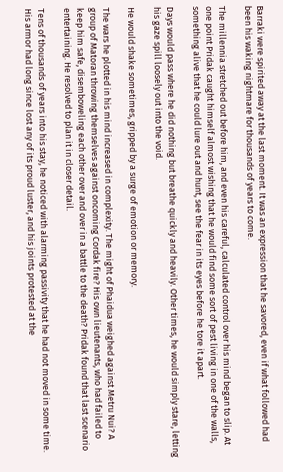Barraki were spirited away at the last moment. It was an expression that he savored, even if what followed had been his waking nightmare for thousands of years to come.

The millennia stretched out before him, and even his careful, calculated control over his mind began to slip. At one point Pridak caught himself almost wishing that he would find some sort of pest living in one of the walls, something alive that he could lure out and hunt, see the fear in its eyes before he tore it apart.

Days would pass where he did nothing but breathe quickly and heavily. Other times, he would simply stare, letting his gaze spill loosely out into the void.

He would shake sometimes, gripped by a surge of emotion or memory.

The wars he plotted in his mind increased in complexity. The might of Phaidua weighed against Metru Nui? A group of Matoran throwing themselves against oncoming Cordak fire? His own lieutenants, who had failed to keep him safe, disemboweling each other over and over in a battle to the death? Pridak found that last scenario entertaining. He resolved to plan it in closer detail.

Tens of thousands of years into his stay, he noticed with alarming passivity that he had not moved in some time. His armor had long since lost any of its proud luster, and his joints protested at the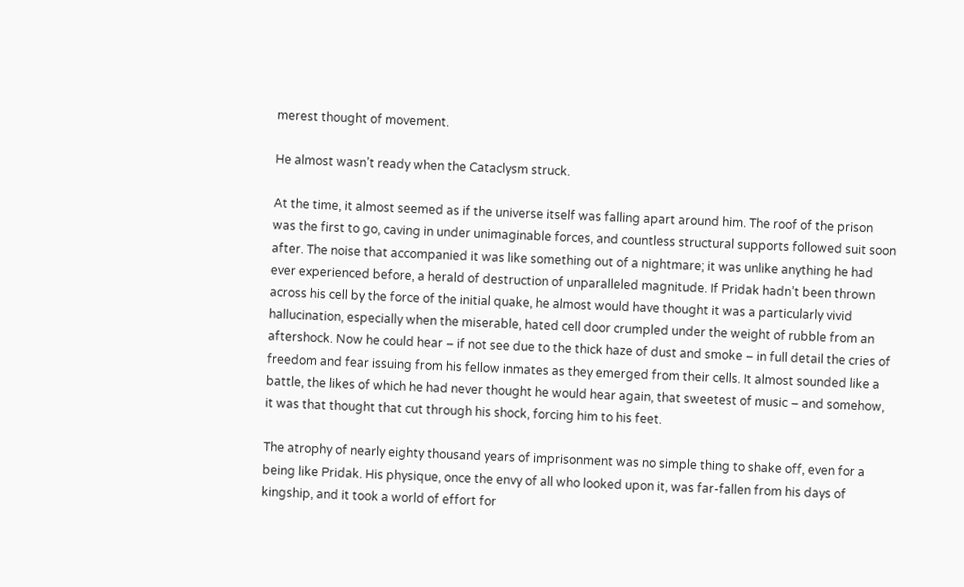merest thought of movement.

He almost wasn’t ready when the Cataclysm struck.

At the time, it almost seemed as if the universe itself was falling apart around him. The roof of the prison was the first to go, caving in under unimaginable forces, and countless structural supports followed suit soon after. The noise that accompanied it was like something out of a nightmare; it was unlike anything he had ever experienced before, a herald of destruction of unparalleled magnitude. If Pridak hadn’t been thrown across his cell by the force of the initial quake, he almost would have thought it was a particularly vivid hallucination, especially when the miserable, hated cell door crumpled under the weight of rubble from an aftershock. Now he could hear – if not see due to the thick haze of dust and smoke – in full detail the cries of freedom and fear issuing from his fellow inmates as they emerged from their cells. It almost sounded like a battle, the likes of which he had never thought he would hear again, that sweetest of music – and somehow, it was that thought that cut through his shock, forcing him to his feet.

The atrophy of nearly eighty thousand years of imprisonment was no simple thing to shake off, even for a being like Pridak. His physique, once the envy of all who looked upon it, was far-fallen from his days of kingship, and it took a world of effort for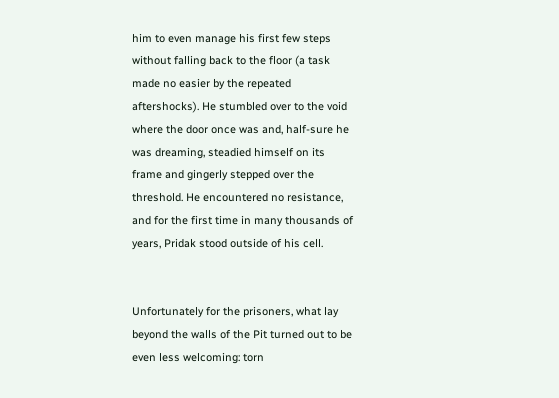him to even manage his first few steps without falling back to the floor (a task made no easier by the repeated aftershocks). He stumbled over to the void where the door once was and, half-sure he was dreaming, steadied himself on its frame and gingerly stepped over the threshold. He encountered no resistance, and for the first time in many thousands of years, Pridak stood outside of his cell.


Unfortunately for the prisoners, what lay beyond the walls of the Pit turned out to be even less welcoming: torn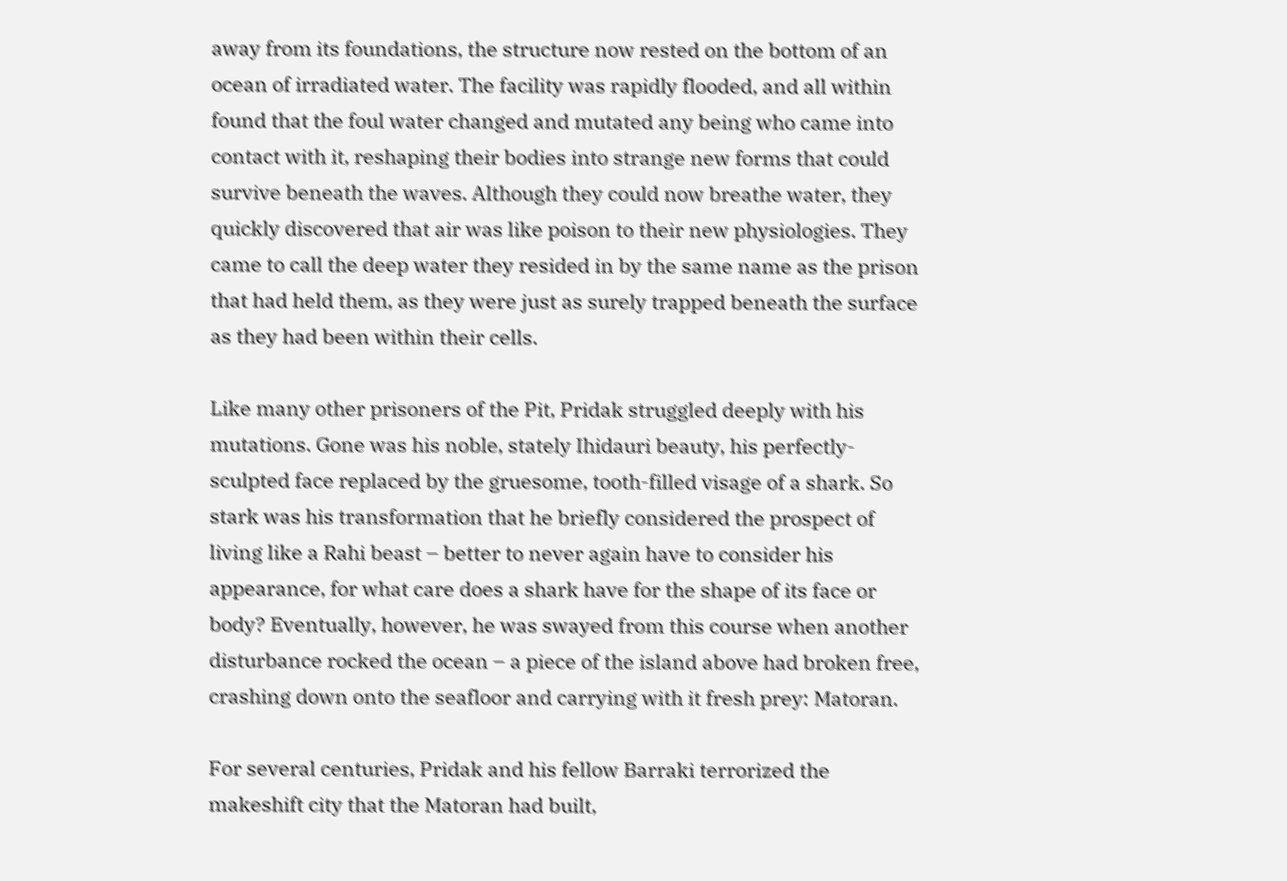away from its foundations, the structure now rested on the bottom of an ocean of irradiated water. The facility was rapidly flooded, and all within found that the foul water changed and mutated any being who came into contact with it, reshaping their bodies into strange new forms that could survive beneath the waves. Although they could now breathe water, they quickly discovered that air was like poison to their new physiologies. They came to call the deep water they resided in by the same name as the prison that had held them, as they were just as surely trapped beneath the surface as they had been within their cells.

Like many other prisoners of the Pit, Pridak struggled deeply with his mutations. Gone was his noble, stately Ihidauri beauty, his perfectly-sculpted face replaced by the gruesome, tooth-filled visage of a shark. So stark was his transformation that he briefly considered the prospect of living like a Rahi beast – better to never again have to consider his appearance, for what care does a shark have for the shape of its face or body? Eventually, however, he was swayed from this course when another disturbance rocked the ocean – a piece of the island above had broken free, crashing down onto the seafloor and carrying with it fresh prey: Matoran.

For several centuries, Pridak and his fellow Barraki terrorized the makeshift city that the Matoran had built,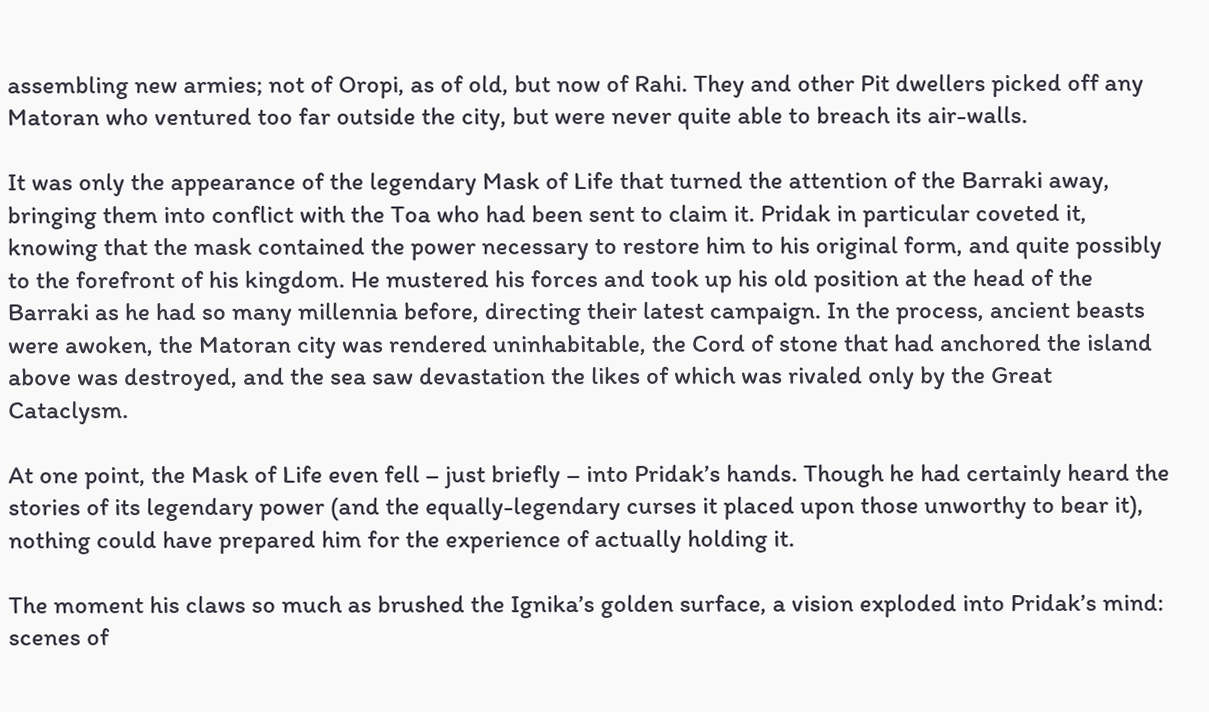assembling new armies; not of Oropi, as of old, but now of Rahi. They and other Pit dwellers picked off any Matoran who ventured too far outside the city, but were never quite able to breach its air-walls.

It was only the appearance of the legendary Mask of Life that turned the attention of the Barraki away, bringing them into conflict with the Toa who had been sent to claim it. Pridak in particular coveted it, knowing that the mask contained the power necessary to restore him to his original form, and quite possibly to the forefront of his kingdom. He mustered his forces and took up his old position at the head of the Barraki as he had so many millennia before, directing their latest campaign. In the process, ancient beasts were awoken, the Matoran city was rendered uninhabitable, the Cord of stone that had anchored the island above was destroyed, and the sea saw devastation the likes of which was rivaled only by the Great Cataclysm.

At one point, the Mask of Life even fell – just briefly – into Pridak’s hands. Though he had certainly heard the stories of its legendary power (and the equally-legendary curses it placed upon those unworthy to bear it), nothing could have prepared him for the experience of actually holding it.

The moment his claws so much as brushed the Ignika’s golden surface, a vision exploded into Pridak’s mind: scenes of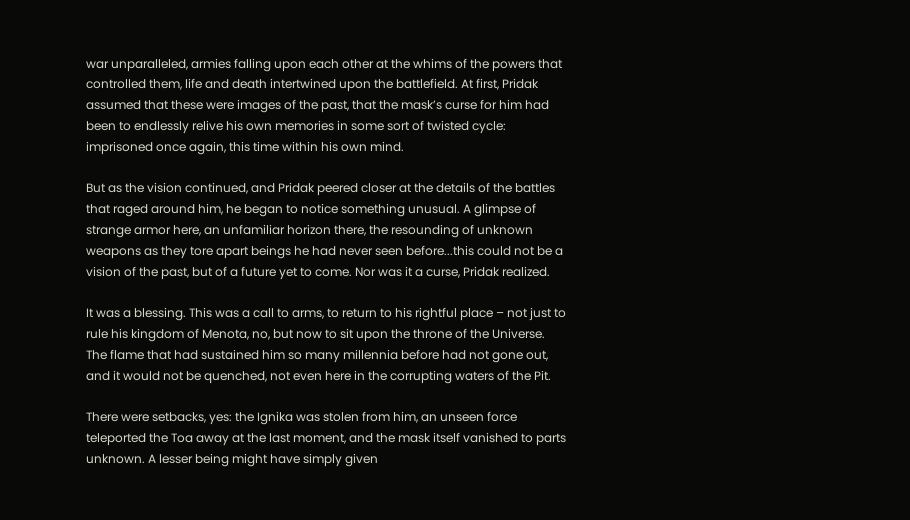war unparalleled, armies falling upon each other at the whims of the powers that controlled them, life and death intertwined upon the battlefield. At first, Pridak assumed that these were images of the past, that the mask’s curse for him had been to endlessly relive his own memories in some sort of twisted cycle: imprisoned once again, this time within his own mind.

But as the vision continued, and Pridak peered closer at the details of the battles that raged around him, he began to notice something unusual. A glimpse of strange armor here, an unfamiliar horizon there, the resounding of unknown weapons as they tore apart beings he had never seen before...this could not be a vision of the past, but of a future yet to come. Nor was it a curse, Pridak realized.

It was a blessing. This was a call to arms, to return to his rightful place – not just to rule his kingdom of Menota, no, but now to sit upon the throne of the Universe. The flame that had sustained him so many millennia before had not gone out, and it would not be quenched, not even here in the corrupting waters of the Pit.

There were setbacks, yes: the Ignika was stolen from him, an unseen force teleported the Toa away at the last moment, and the mask itself vanished to parts unknown. A lesser being might have simply given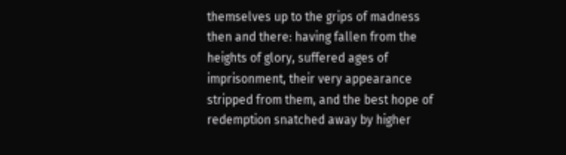themselves up to the grips of madness then and there: having fallen from the heights of glory, suffered ages of imprisonment, their very appearance stripped from them, and the best hope of redemption snatched away by higher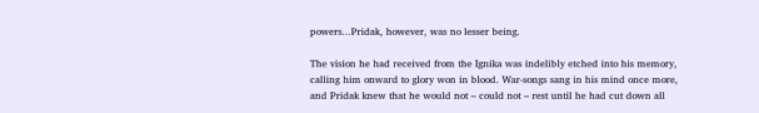powers...Pridak, however, was no lesser being.

The vision he had received from the Ignika was indelibly etched into his memory, calling him onward to glory won in blood. War-songs sang in his mind once more, and Pridak knew that he would not – could not – rest until he had cut down all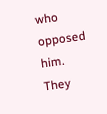who opposed him. They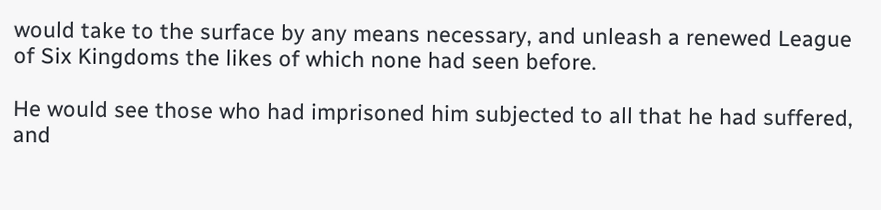would take to the surface by any means necessary, and unleash a renewed League of Six Kingdoms the likes of which none had seen before.

He would see those who had imprisoned him subjected to all that he had suffered, and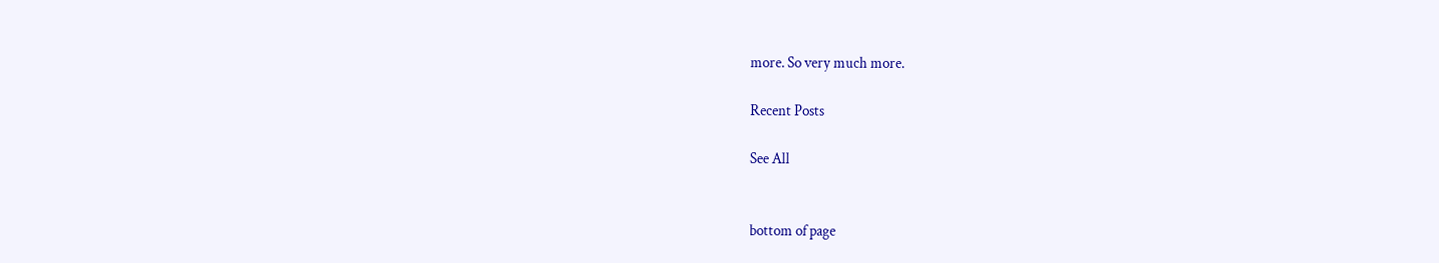more. So very much more.

Recent Posts

See All


bottom of page